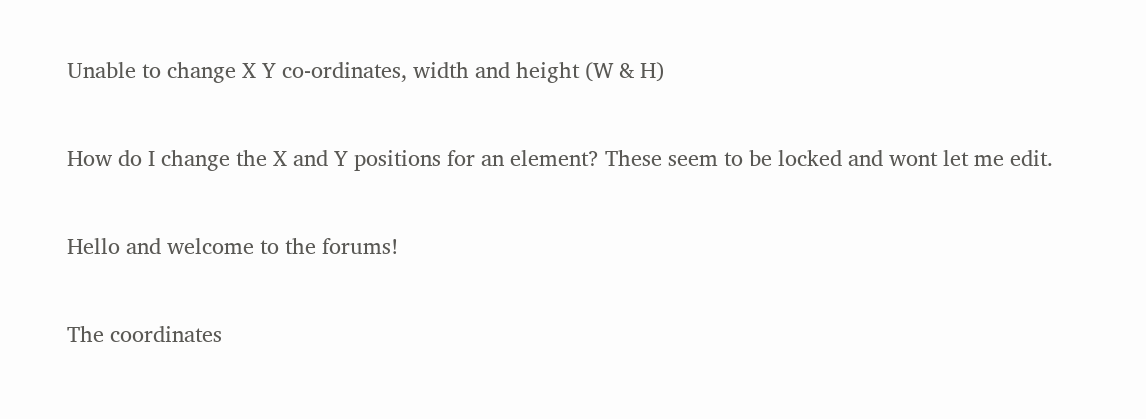Unable to change X Y co-ordinates, width and height (W & H)

How do I change the X and Y positions for an element? These seem to be locked and wont let me edit.

Hello and welcome to the forums!

The coordinates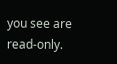you see are read-only.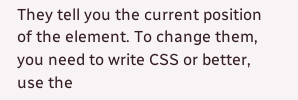They tell you the current position of the element. To change them, you need to write CSS or better, use the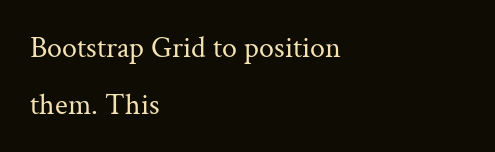Bootstrap Grid to position them. This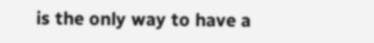is the only way to have a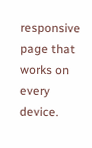responsive page that works on every device.